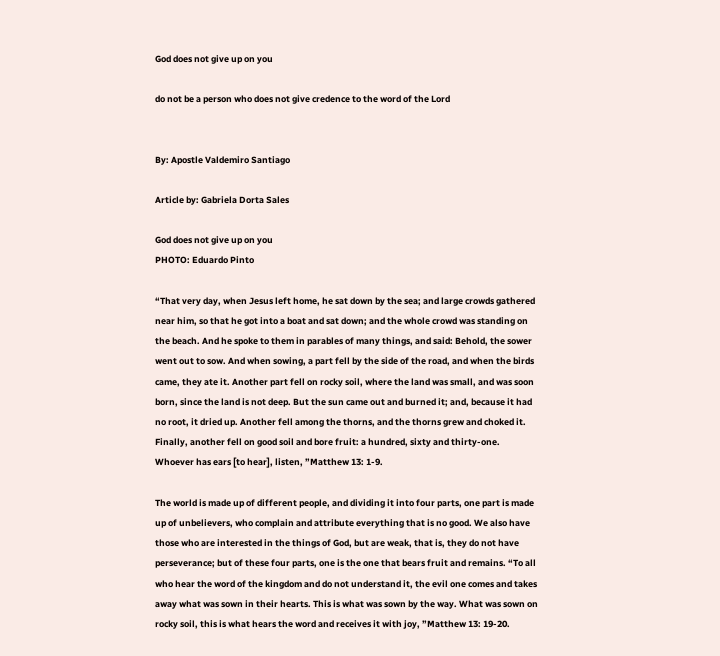God does not give up on you

do not be a person who does not give credence to the word of the Lord


By: Apostle Valdemiro Santiago

Article by: Gabriela Dorta Sales

God does not give up on you
PHOTO: Eduardo Pinto

“That very day, when Jesus left home, he sat down by the sea; and large crowds gathered near him, so that he got into a boat and sat down; and the whole crowd was standing on the beach. And he spoke to them in parables of many things, and said: Behold, the sower went out to sow. And when sowing, a part fell by the side of the road, and when the birds came, they ate it. Another part fell on rocky soil, where the land was small, and was soon born, since the land is not deep. But the sun came out and burned it; and, because it had no root, it dried up. Another fell among the thorns, and the thorns grew and choked it. Finally, another fell on good soil and bore fruit: a hundred, sixty and thirty-one. Whoever has ears [to hear], listen, ”Matthew 13: 1-9.

The world is made up of different people, and dividing it into four parts, one part is made up of unbelievers, who complain and attribute everything that is no good. We also have those who are interested in the things of God, but are weak, that is, they do not have perseverance; but of these four parts, one is the one that bears fruit and remains. “To all who hear the word of the kingdom and do not understand it, the evil one comes and takes away what was sown in their hearts. This is what was sown by the way. What was sown on rocky soil, this is what hears the word and receives it with joy, ”Matthew 13: 19-20.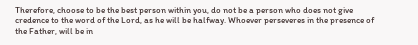Therefore, choose to be the best person within you, do not be a person who does not give credence to the word of the Lord, as he will be halfway. Whoever perseveres in the presence of the Father, will be in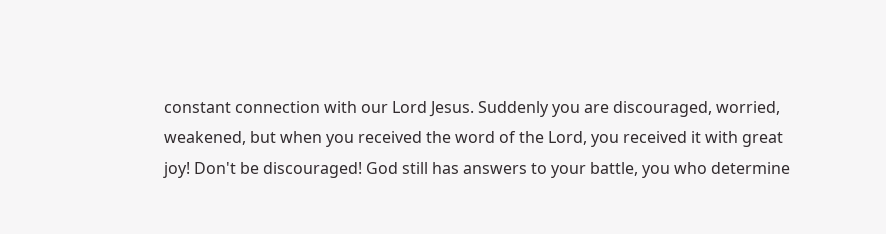constant connection with our Lord Jesus. Suddenly you are discouraged, worried, weakened, but when you received the word of the Lord, you received it with great joy! Don't be discouraged! God still has answers to your battle, you who determine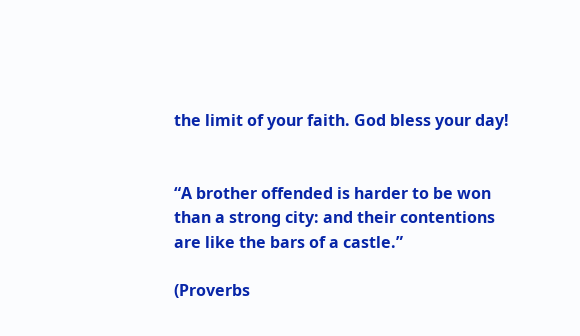the limit of your faith. God bless your day!


“A brother offended is harder to be won than a strong city: and their contentions are like the bars of a castle.”

(Proverbs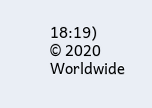18:19)
© 2020 Worldwide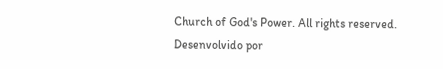Church of God's Power. All rights reserved.
Desenvolvido por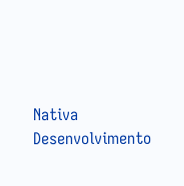Nativa Desenvolvimento